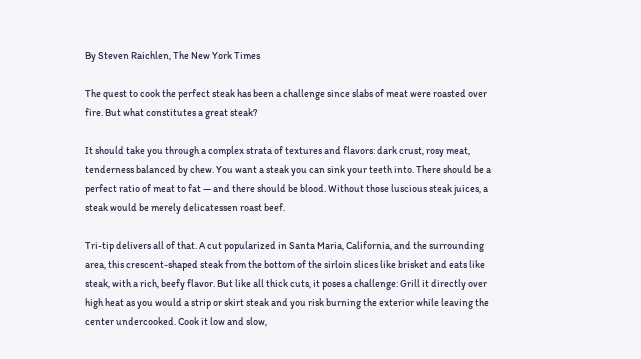By Steven Raichlen, The New York Times

The quest to cook the perfect steak has been a challenge since slabs of meat were roasted over fire. But what constitutes a great steak?

It should take you through a complex strata of textures and flavors: dark crust, rosy meat, tenderness balanced by chew. You want a steak you can sink your teeth into. There should be a perfect ratio of meat to fat — and there should be blood. Without those luscious steak juices, a steak would be merely delicatessen roast beef.

Tri-tip delivers all of that. A cut popularized in Santa Maria, California, and the surrounding area, this crescent-shaped steak from the bottom of the sirloin slices like brisket and eats like steak, with a rich, beefy flavor. But like all thick cuts, it poses a challenge: Grill it directly over high heat as you would a strip or skirt steak and you risk burning the exterior while leaving the center undercooked. Cook it low and slow,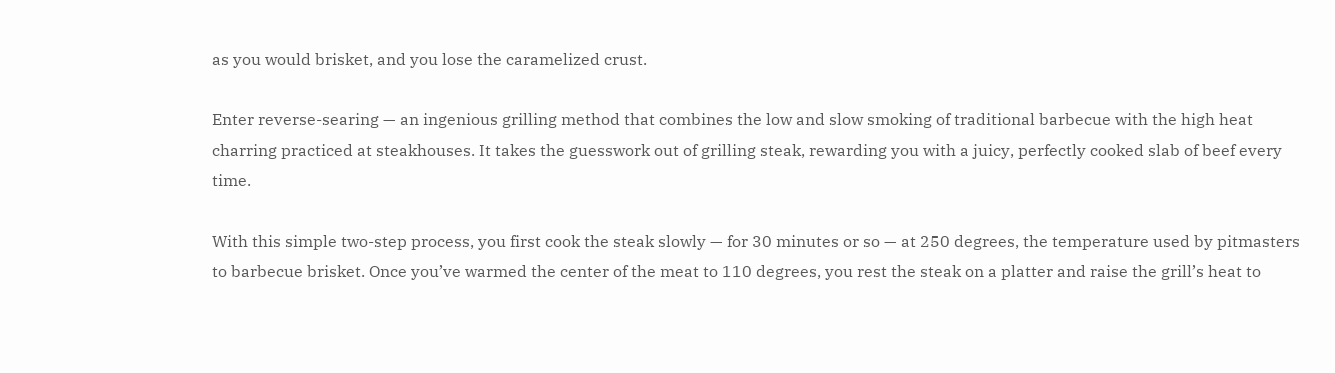as you would brisket, and you lose the caramelized crust.

Enter reverse-searing — an ingenious grilling method that combines the low and slow smoking of traditional barbecue with the high heat charring practiced at steakhouses. It takes the guesswork out of grilling steak, rewarding you with a juicy, perfectly cooked slab of beef every time.

With this simple two-step process, you first cook the steak slowly — for 30 minutes or so — at 250 degrees, the temperature used by pitmasters to barbecue brisket. Once you’ve warmed the center of the meat to 110 degrees, you rest the steak on a platter and raise the grill’s heat to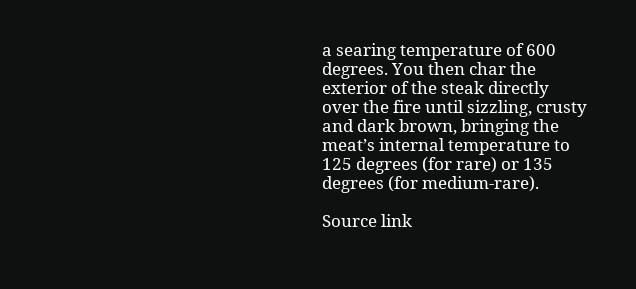a searing temperature of 600 degrees. You then char the exterior of the steak directly over the fire until sizzling, crusty and dark brown, bringing the meat’s internal temperature to 125 degrees (for rare) or 135 degrees (for medium-rare).

Source link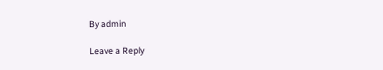By admin

Leave a Reply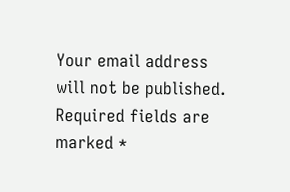Your email address will not be published. Required fields are marked *